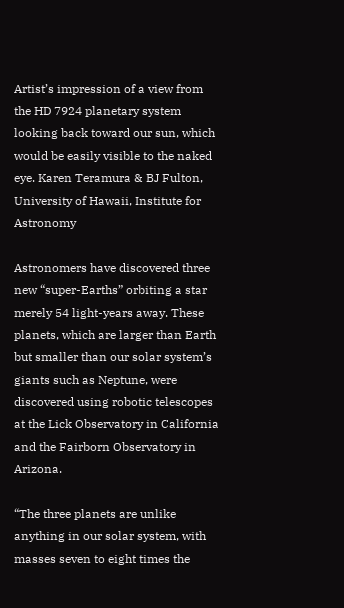Artist’s impression of a view from the HD 7924 planetary system looking back toward our sun, which would be easily visible to the naked eye. Karen Teramura & BJ Fulton, University of Hawaii, Institute for Astronomy

Astronomers have discovered three new “super-Earths” orbiting a star merely 54 light-years away. These planets, which are larger than Earth but smaller than our solar system’s giants such as Neptune, were discovered using robotic telescopes at the Lick Observatory in California and the Fairborn Observatory in Arizona.

“The three planets are unlike anything in our solar system, with masses seven to eight times the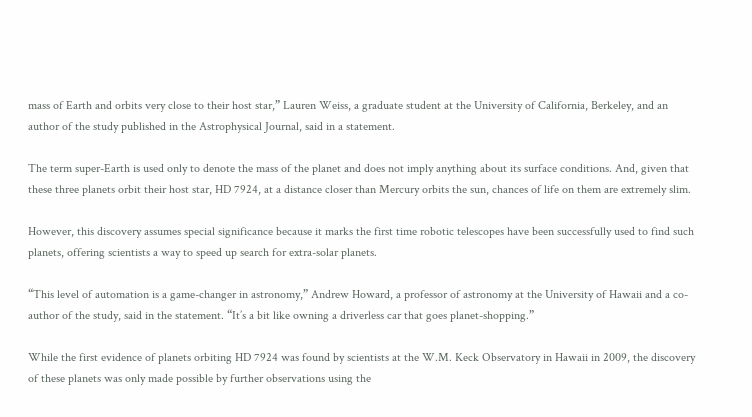mass of Earth and orbits very close to their host star,” Lauren Weiss, a graduate student at the University of California, Berkeley, and an author of the study published in the Astrophysical Journal, said in a statement.

The term super-Earth is used only to denote the mass of the planet and does not imply anything about its surface conditions. And, given that these three planets orbit their host star, HD 7924, at a distance closer than Mercury orbits the sun, chances of life on them are extremely slim.

However, this discovery assumes special significance because it marks the first time robotic telescopes have been successfully used to find such planets, offering scientists a way to speed up search for extra-solar planets.

“This level of automation is a game-changer in astronomy,” Andrew Howard, a professor of astronomy at the University of Hawaii and a co-author of the study, said in the statement. “It’s a bit like owning a driverless car that goes planet-shopping.”

While the first evidence of planets orbiting HD 7924 was found by scientists at the W.M. Keck Observatory in Hawaii in 2009, the discovery of these planets was only made possible by further observations using the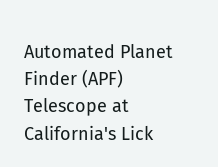Automated Planet Finder (APF) Telescope at California's Lick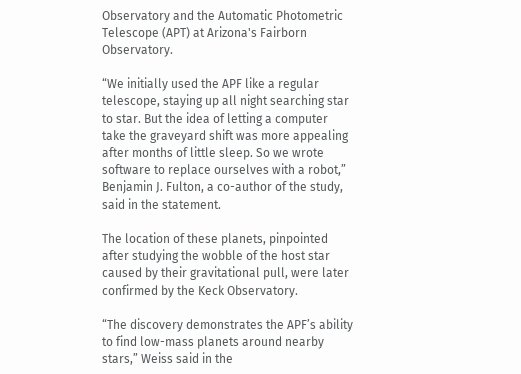Observatory and the Automatic Photometric Telescope (APT) at Arizona's Fairborn Observatory.

“We initially used the APF like a regular telescope, staying up all night searching star to star. But the idea of letting a computer take the graveyard shift was more appealing after months of little sleep. So we wrote software to replace ourselves with a robot,” Benjamin J. Fulton, a co-author of the study, said in the statement.

The location of these planets, pinpointed after studying the wobble of the host star caused by their gravitational pull, were later confirmed by the Keck Observatory.

“The discovery demonstrates the APF’s ability to find low-mass planets around nearby stars,” Weiss said in the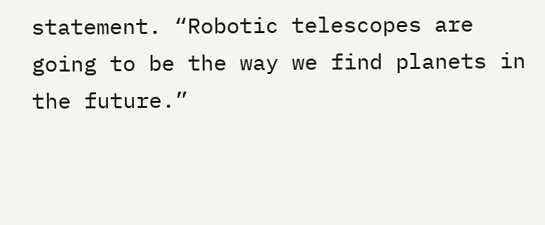statement. “Robotic telescopes are going to be the way we find planets in the future.”